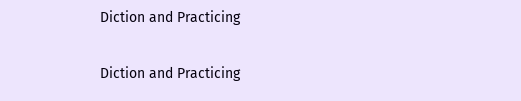Diction and Practicing

Diction and Practicing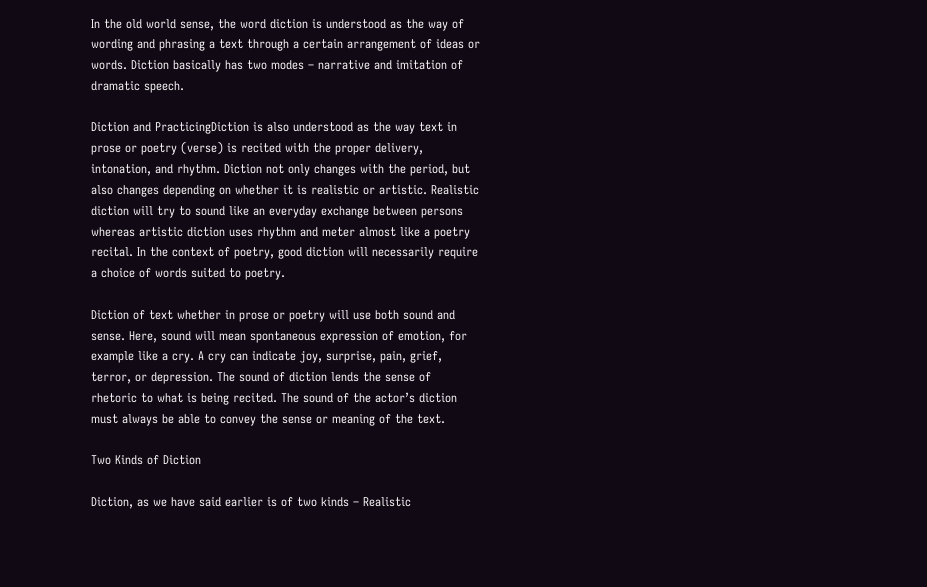In the old world sense, the word diction is understood as the way of wording and phrasing a text through a certain arrangement of ideas or words. Diction basically has two modes – narrative and imitation of dramatic speech.

Diction and PracticingDiction is also understood as the way text in prose or poetry (verse) is recited with the proper delivery, intonation, and rhythm. Diction not only changes with the period, but also changes depending on whether it is realistic or artistic. Realistic diction will try to sound like an everyday exchange between persons whereas artistic diction uses rhythm and meter almost like a poetry recital. In the context of poetry, good diction will necessarily require a choice of words suited to poetry.

Diction of text whether in prose or poetry will use both sound and sense. Here, sound will mean spontaneous expression of emotion, for example like a cry. A cry can indicate joy, surprise, pain, grief, terror, or depression. The sound of diction lends the sense of rhetoric to what is being recited. The sound of the actor’s diction must always be able to convey the sense or meaning of the text.

Two Kinds of Diction

Diction, as we have said earlier is of two kinds – Realistic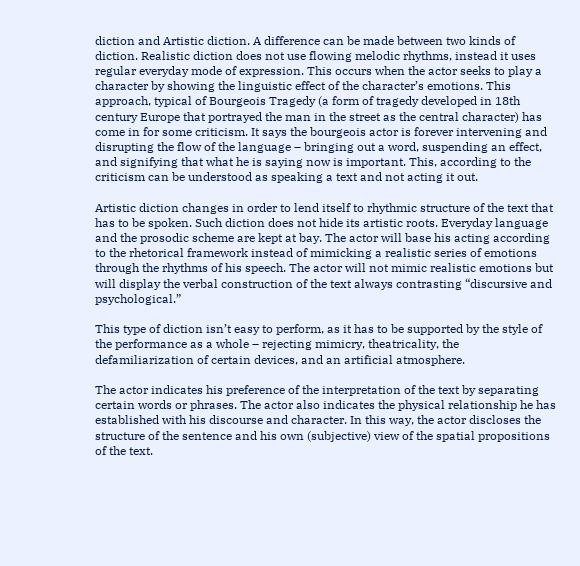diction and Artistic diction. A difference can be made between two kinds of diction. Realistic diction does not use flowing melodic rhythms, instead it uses regular everyday mode of expression. This occurs when the actor seeks to play a character by showing the linguistic effect of the character’s emotions. This approach, typical of Bourgeois Tragedy (a form of tragedy developed in 18th century Europe that portrayed the man in the street as the central character) has come in for some criticism. It says the bourgeois actor is forever intervening and disrupting the flow of the language – bringing out a word, suspending an effect, and signifying that what he is saying now is important. This, according to the criticism can be understood as speaking a text and not acting it out.

Artistic diction changes in order to lend itself to rhythmic structure of the text that has to be spoken. Such diction does not hide its artistic roots. Everyday language and the prosodic scheme are kept at bay. The actor will base his acting according to the rhetorical framework instead of mimicking a realistic series of emotions through the rhythms of his speech. The actor will not mimic realistic emotions but will display the verbal construction of the text always contrasting “discursive and psychological.”

This type of diction isn’t easy to perform, as it has to be supported by the style of the performance as a whole – rejecting mimicry, theatricality, the defamiliarization of certain devices, and an artificial atmosphere.

The actor indicates his preference of the interpretation of the text by separating certain words or phrases. The actor also indicates the physical relationship he has established with his discourse and character. In this way, the actor discloses the structure of the sentence and his own (subjective) view of the spatial propositions of the text.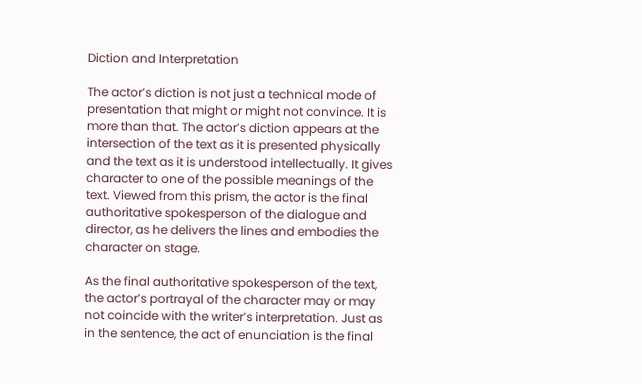Diction and Interpretation

The actor’s diction is not just a technical mode of presentation that might or might not convince. It is more than that. The actor’s diction appears at the intersection of the text as it is presented physically and the text as it is understood intellectually. It gives character to one of the possible meanings of the text. Viewed from this prism, the actor is the final authoritative spokesperson of the dialogue and director, as he delivers the lines and embodies the character on stage.

As the final authoritative spokesperson of the text, the actor’s portrayal of the character may or may not coincide with the writer’s interpretation. Just as in the sentence, the act of enunciation is the final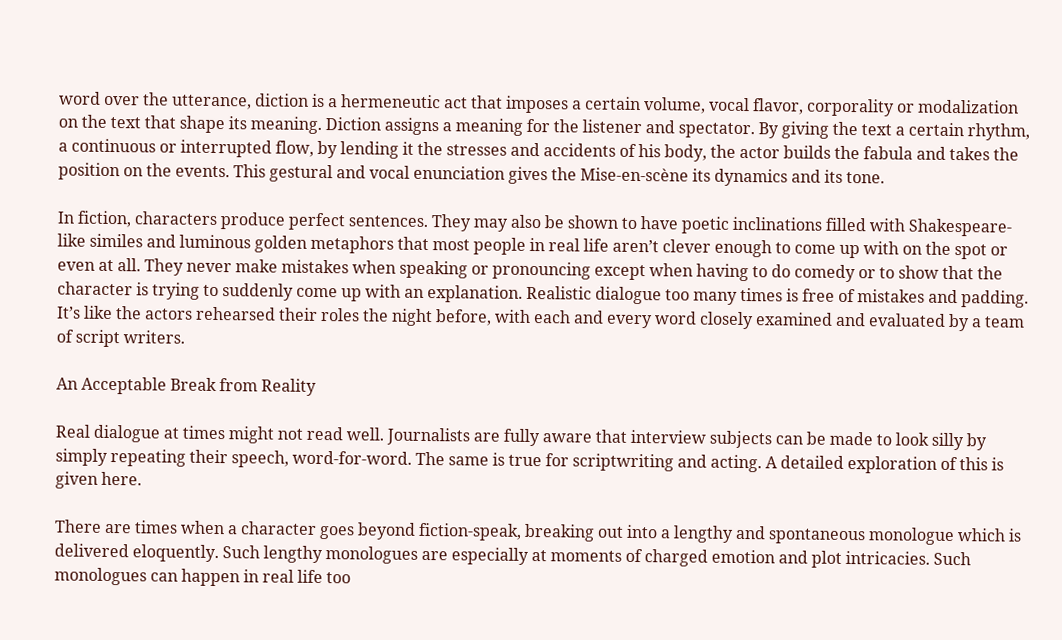word over the utterance, diction is a hermeneutic act that imposes a certain volume, vocal flavor, corporality or modalization on the text that shape its meaning. Diction assigns a meaning for the listener and spectator. By giving the text a certain rhythm, a continuous or interrupted flow, by lending it the stresses and accidents of his body, the actor builds the fabula and takes the position on the events. This gestural and vocal enunciation gives the Mise-en-scène its dynamics and its tone.

In fiction, characters produce perfect sentences. They may also be shown to have poetic inclinations filled with Shakespeare-like similes and luminous golden metaphors that most people in real life aren’t clever enough to come up with on the spot or even at all. They never make mistakes when speaking or pronouncing except when having to do comedy or to show that the character is trying to suddenly come up with an explanation. Realistic dialogue too many times is free of mistakes and padding. It’s like the actors rehearsed their roles the night before, with each and every word closely examined and evaluated by a team of script writers.

An Acceptable Break from Reality

Real dialogue at times might not read well. Journalists are fully aware that interview subjects can be made to look silly by simply repeating their speech, word-for-word. The same is true for scriptwriting and acting. A detailed exploration of this is given here.

There are times when a character goes beyond fiction-speak, breaking out into a lengthy and spontaneous monologue which is delivered eloquently. Such lengthy monologues are especially at moments of charged emotion and plot intricacies. Such monologues can happen in real life too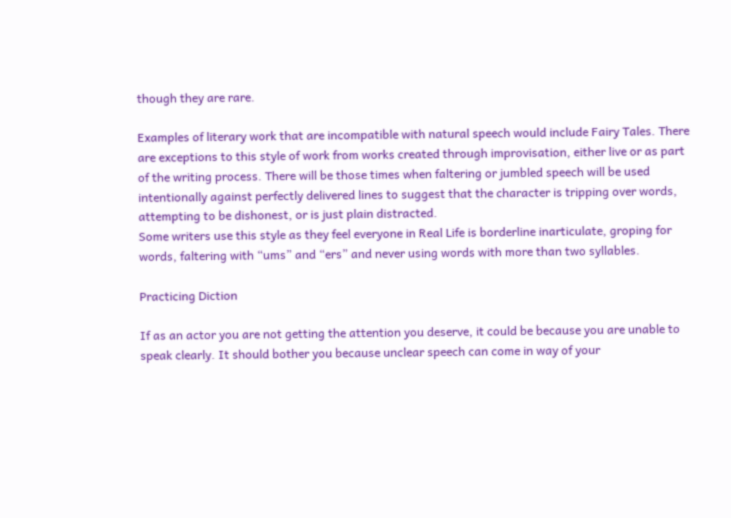though they are rare.

Examples of literary work that are incompatible with natural speech would include Fairy Tales. There are exceptions to this style of work from works created through improvisation, either live or as part of the writing process. There will be those times when faltering or jumbled speech will be used intentionally against perfectly delivered lines to suggest that the character is tripping over words, attempting to be dishonest, or is just plain distracted.
Some writers use this style as they feel everyone in Real Life is borderline inarticulate, groping for words, faltering with “ums” and “ers” and never using words with more than two syllables.

Practicing Diction

If as an actor you are not getting the attention you deserve, it could be because you are unable to speak clearly. It should bother you because unclear speech can come in way of your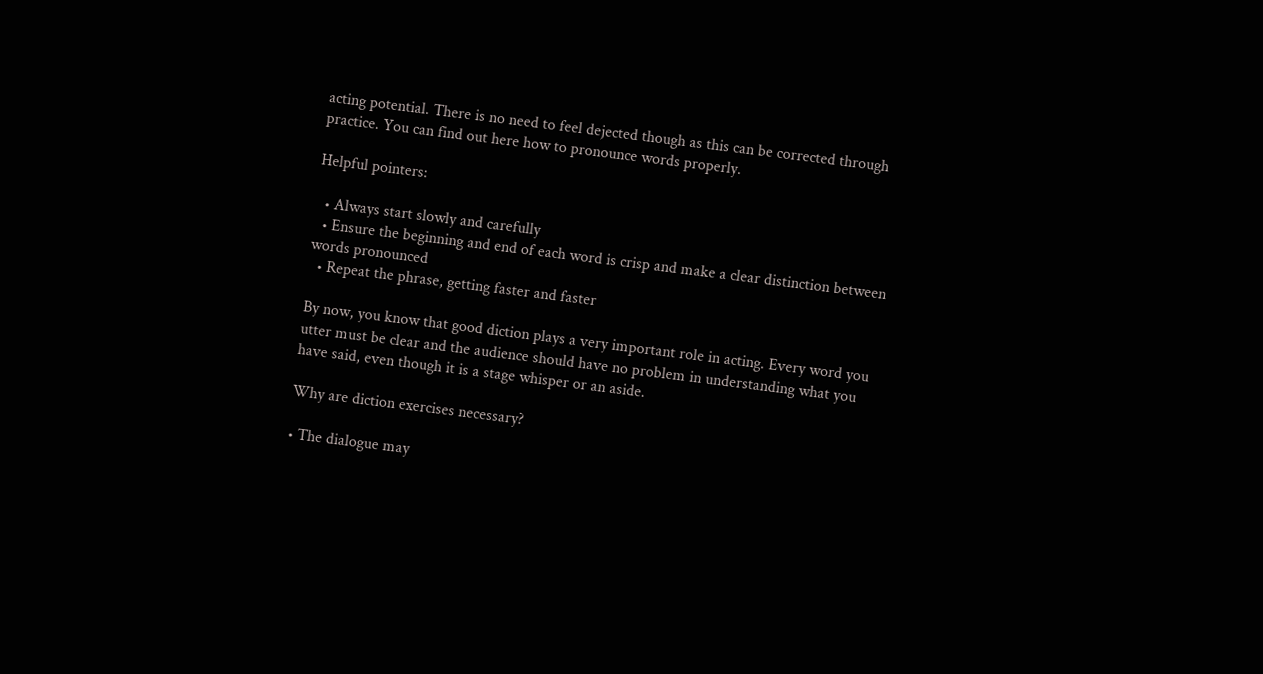acting potential. There is no need to feel dejected though as this can be corrected through practice. You can find out here how to pronounce words properly.

Helpful pointers:

  • Always start slowly and carefully
  • Ensure the beginning and end of each word is crisp and make a clear distinction between words pronounced
  • Repeat the phrase, getting faster and faster

By now, you know that good diction plays a very important role in acting. Every word you utter must be clear and the audience should have no problem in understanding what you have said, even though it is a stage whisper or an aside.

Why are diction exercises necessary?

• The dialogue may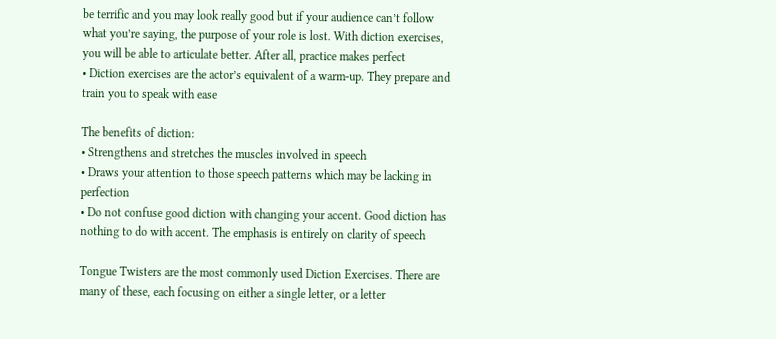be terrific and you may look really good but if your audience can’t follow what you’re saying, the purpose of your role is lost. With diction exercises, you will be able to articulate better. After all, practice makes perfect
• Diction exercises are the actor’s equivalent of a warm-up. They prepare and train you to speak with ease

The benefits of diction:
• Strengthens and stretches the muscles involved in speech
• Draws your attention to those speech patterns which may be lacking in perfection
• Do not confuse good diction with changing your accent. Good diction has nothing to do with accent. The emphasis is entirely on clarity of speech

Tongue Twisters are the most commonly used Diction Exercises. There are many of these, each focusing on either a single letter, or a letter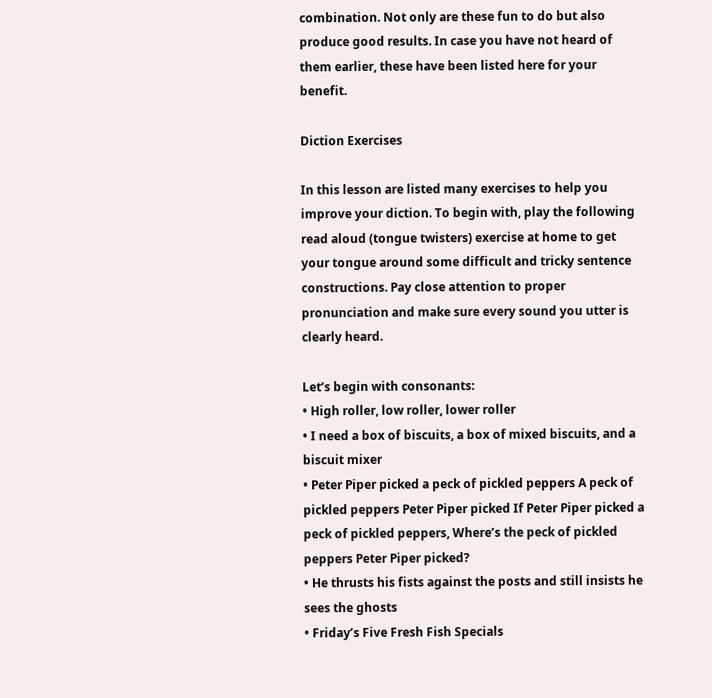combination. Not only are these fun to do but also produce good results. In case you have not heard of them earlier, these have been listed here for your benefit.

Diction Exercises

In this lesson are listed many exercises to help you improve your diction. To begin with, play the following read aloud (tongue twisters) exercise at home to get your tongue around some difficult and tricky sentence constructions. Pay close attention to proper pronunciation and make sure every sound you utter is clearly heard.

Let’s begin with consonants:
• High roller, low roller, lower roller
• I need a box of biscuits, a box of mixed biscuits, and a biscuit mixer
• Peter Piper picked a peck of pickled peppers A peck of pickled peppers Peter Piper picked If Peter Piper picked a peck of pickled peppers, Where’s the peck of pickled peppers Peter Piper picked?
• He thrusts his fists against the posts and still insists he sees the ghosts
• Friday’s Five Fresh Fish Specials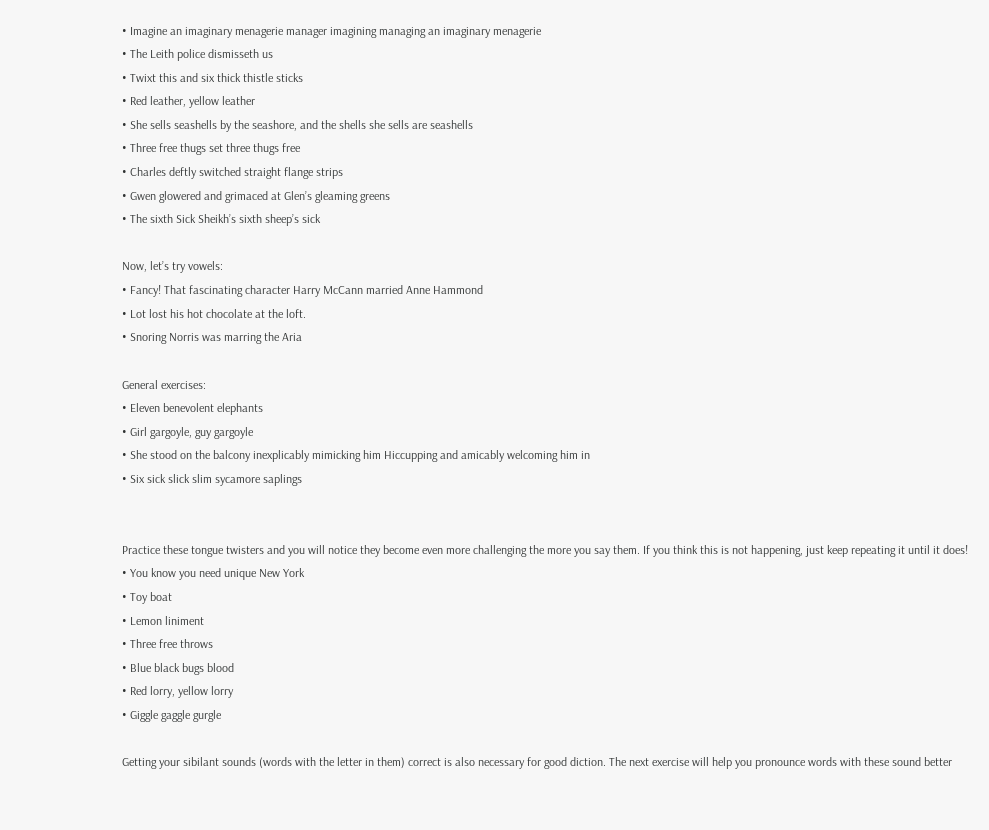• Imagine an imaginary menagerie manager imagining managing an imaginary menagerie
• The Leith police dismisseth us
• Twixt this and six thick thistle sticks
• Red leather, yellow leather
• She sells seashells by the seashore, and the shells she sells are seashells
• Three free thugs set three thugs free
• Charles deftly switched straight flange strips
• Gwen glowered and grimaced at Glen’s gleaming greens
• The sixth Sick Sheikh’s sixth sheep’s sick

Now, let’s try vowels:
• Fancy! That fascinating character Harry McCann married Anne Hammond
• Lot lost his hot chocolate at the loft.
• Snoring Norris was marring the Aria

General exercises:
• Eleven benevolent elephants
• Girl gargoyle, guy gargoyle
• She stood on the balcony inexplicably mimicking him Hiccupping and amicably welcoming him in
• Six sick slick slim sycamore saplings


Practice these tongue twisters and you will notice they become even more challenging the more you say them. If you think this is not happening, just keep repeating it until it does!
• You know you need unique New York
• Toy boat
• Lemon liniment
• Three free throws
• Blue black bugs blood
• Red lorry, yellow lorry
• Giggle gaggle gurgle

Getting your sibilant sounds (words with the letter in them) correct is also necessary for good diction. The next exercise will help you pronounce words with these sound better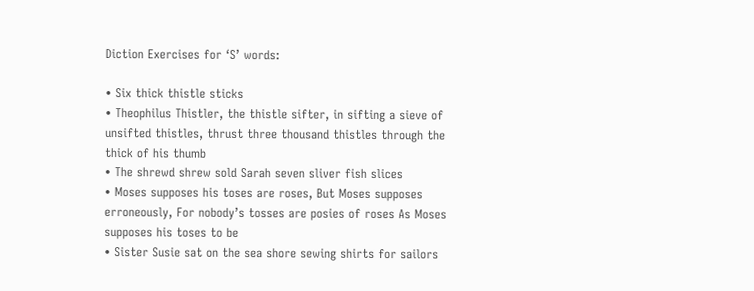Diction Exercises for ‘S’ words:

• Six thick thistle sticks
• Theophilus Thistler, the thistle sifter, in sifting a sieve of unsifted thistles, thrust three thousand thistles through the thick of his thumb
• The shrewd shrew sold Sarah seven sliver fish slices
• Moses supposes his toses are roses, But Moses supposes erroneously, For nobody’s tosses are posies of roses As Moses supposes his toses to be
• Sister Susie sat on the sea shore sewing shirts for sailors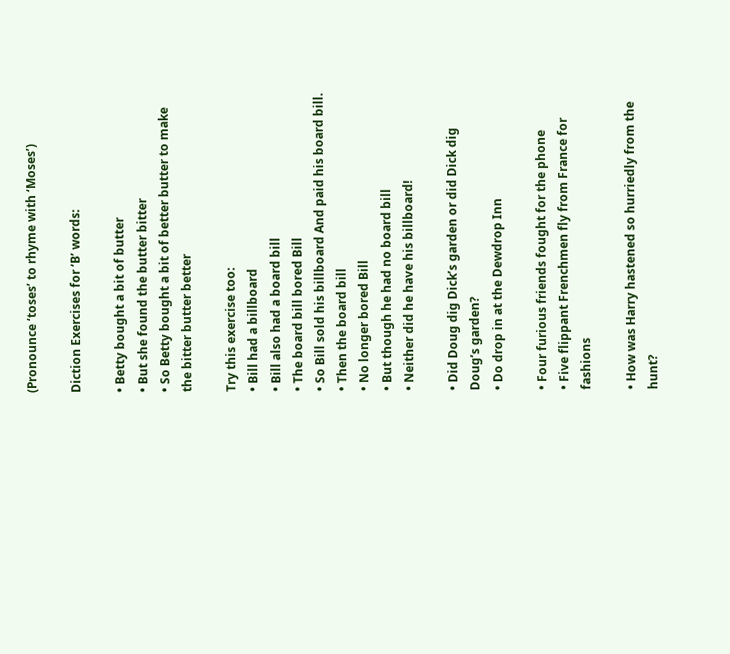(Pronounce ‘toses’ to rhyme with ‘Moses’)

Diction Exercises for ‘B’ words:

• Betty bought a bit of butter
• But she found the butter bitter
• So Betty bought a bit of better butter to make the bitter butter better

Try this exercise too:
• Bill had a billboard
• Bill also had a board bill
• The board bill bored Bill
• So Bill sold his billboard And paid his board bill.
• Then the board bill
• No longer bored Bill
• But though he had no board bill
• Neither did he have his billboard!

• Did Doug dig Dick’s garden or did Dick dig Doug’s garden?
• Do drop in at the Dewdrop Inn

• Four furious friends fought for the phone
• Five flippant Frenchmen fly from France for fashions

• How was Harry hastened so hurriedly from the hunt?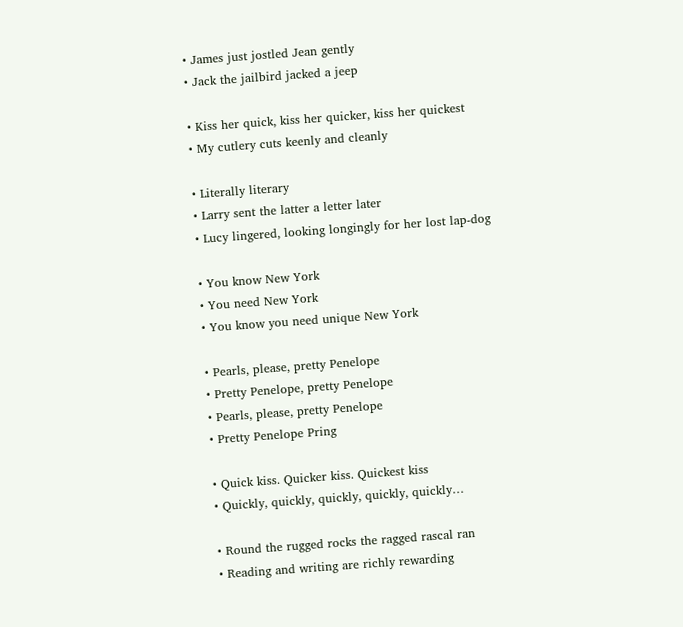• James just jostled Jean gently
• Jack the jailbird jacked a jeep

• Kiss her quick, kiss her quicker, kiss her quickest
• My cutlery cuts keenly and cleanly

• Literally literary
• Larry sent the latter a letter later
• Lucy lingered, looking longingly for her lost lap-dog

• You know New York
• You need New York
• You know you need unique New York

• Pearls, please, pretty Penelope
• Pretty Penelope, pretty Penelope
• Pearls, please, pretty Penelope
• Pretty Penelope Pring

• Quick kiss. Quicker kiss. Quickest kiss
• Quickly, quickly, quickly, quickly, quickly…

• Round the rugged rocks the ragged rascal ran
• Reading and writing are richly rewarding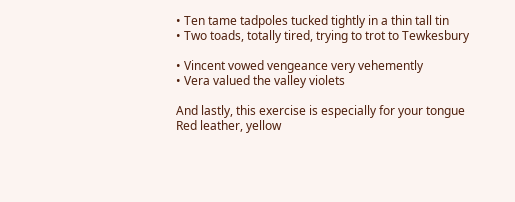• Ten tame tadpoles tucked tightly in a thin tall tin
• Two toads, totally tired, trying to trot to Tewkesbury

• Vincent vowed vengeance very vehemently
• Vera valued the valley violets

And lastly, this exercise is especially for your tongue
Red leather, yellow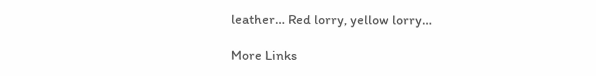leather… Red lorry, yellow lorry…

More Links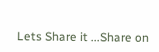Lets Share it ...Share on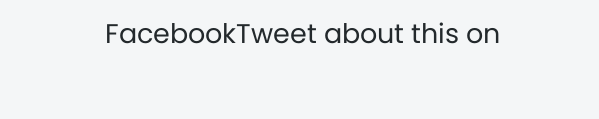FacebookTweet about this on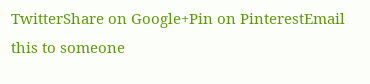TwitterShare on Google+Pin on PinterestEmail this to someone